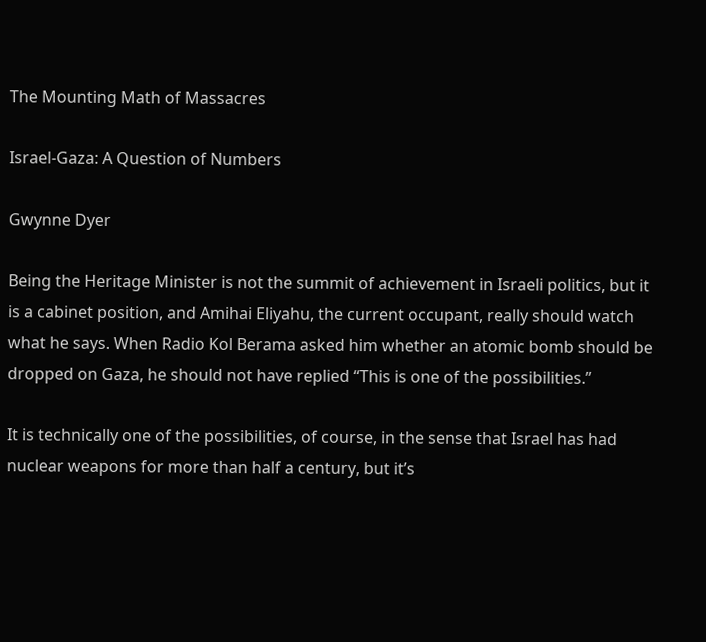The Mounting Math of Massacres

Israel-Gaza: A Question of Numbers

Gwynne Dyer

Being the Heritage Minister is not the summit of achievement in Israeli politics, but it is a cabinet position, and Amihai Eliyahu, the current occupant, really should watch what he says. When Radio Kol Berama asked him whether an atomic bomb should be dropped on Gaza, he should not have replied “This is one of the possibilities.”

It is technically one of the possibilities, of course, in the sense that Israel has had nuclear weapons for more than half a century, but it’s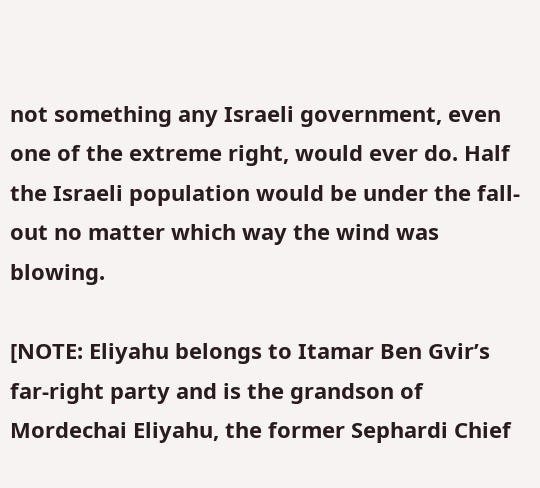not something any Israeli government, even one of the extreme right, would ever do. Half the Israeli population would be under the fall-out no matter which way the wind was blowing.

[NOTE: Eliyahu belongs to Itamar Ben Gvir’s far-right party and is the grandson of Mordechai Eliyahu, the former Sephardi Chief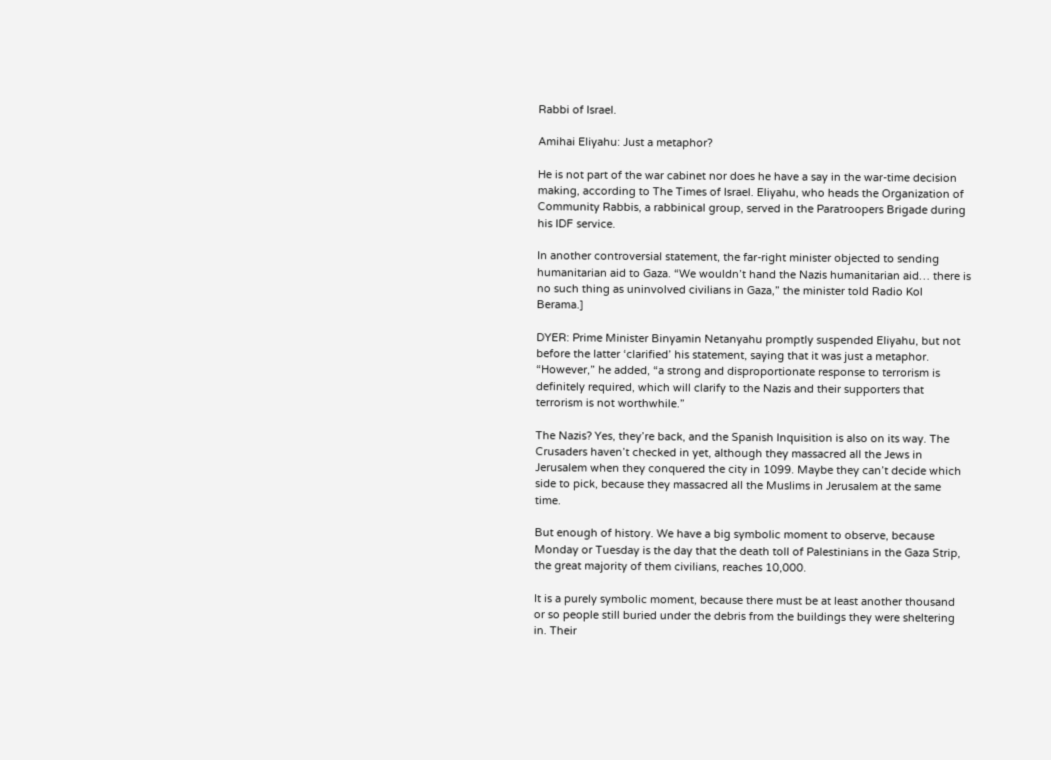Rabbi of Israel.

Amihai Eliyahu: Just a metaphor?

He is not part of the war cabinet nor does he have a say in the war-time decision making, according to The Times of Israel. Eliyahu, who heads the Organization of Community Rabbis, a rabbinical group, served in the Paratroopers Brigade during his IDF service.

In another controversial statement, the far-right minister objected to sending humanitarian aid to Gaza. “We wouldn’t hand the Nazis humanitarian aid… there is no such thing as uninvolved civilians in Gaza,” the minister told Radio Kol Berama.]

DYER: Prime Minister Binyamin Netanyahu promptly suspended Eliyahu, but not before the latter ‘clarified’ his statement, saying that it was just a metaphor. “However,” he added, “a strong and disproportionate response to terrorism is definitely required, which will clarify to the Nazis and their supporters that terrorism is not worthwhile.”

The Nazis? Yes, they’re back, and the Spanish Inquisition is also on its way. The Crusaders haven’t checked in yet, although they massacred all the Jews in Jerusalem when they conquered the city in 1099. Maybe they can’t decide which side to pick, because they massacred all the Muslims in Jerusalem at the same time.

But enough of history. We have a big symbolic moment to observe, because Monday or Tuesday is the day that the death toll of Palestinians in the Gaza Strip, the great majority of them civilians, reaches 10,000.

It is a purely symbolic moment, because there must be at least another thousand or so people still buried under the debris from the buildings they were sheltering in. Their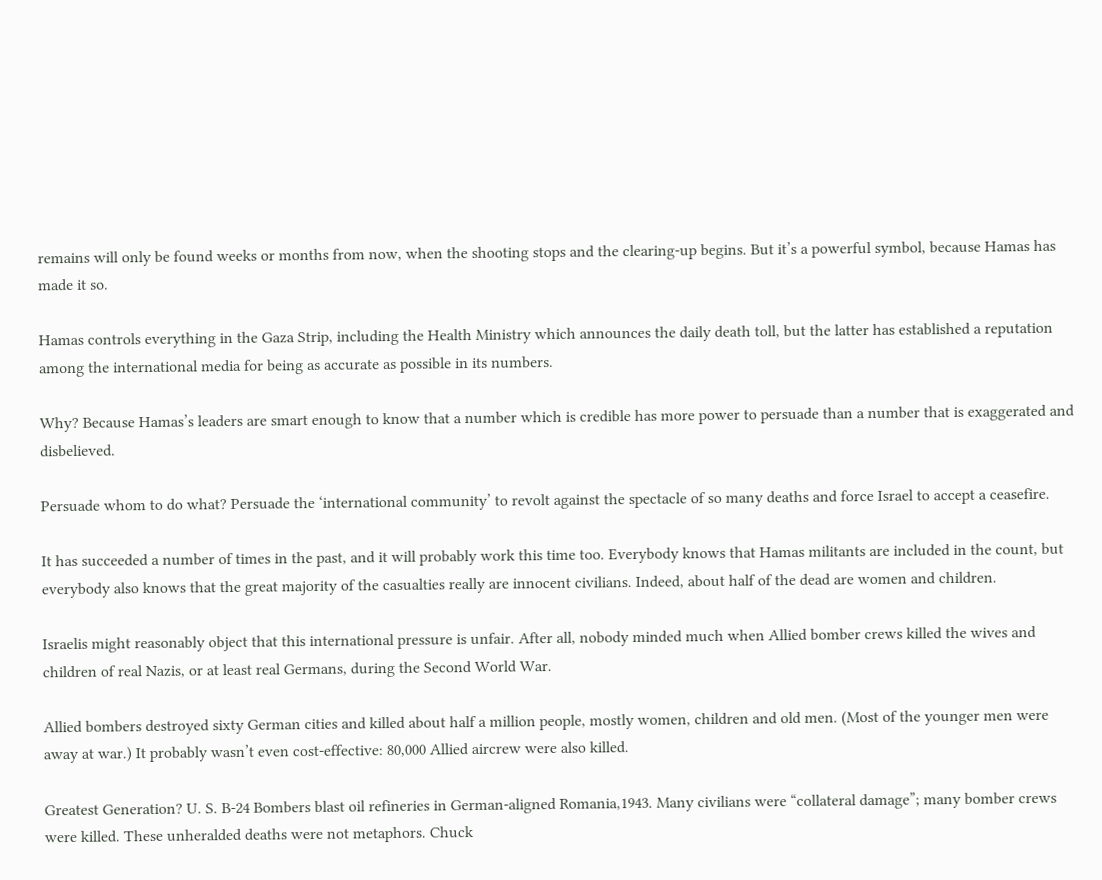remains will only be found weeks or months from now, when the shooting stops and the clearing-up begins. But it’s a powerful symbol, because Hamas has made it so.

Hamas controls everything in the Gaza Strip, including the Health Ministry which announces the daily death toll, but the latter has established a reputation among the international media for being as accurate as possible in its numbers.

Why? Because Hamas’s leaders are smart enough to know that a number which is credible has more power to persuade than a number that is exaggerated and disbelieved.

Persuade whom to do what? Persuade the ‘international community’ to revolt against the spectacle of so many deaths and force Israel to accept a ceasefire.

It has succeeded a number of times in the past, and it will probably work this time too. Everybody knows that Hamas militants are included in the count, but everybody also knows that the great majority of the casualties really are innocent civilians. Indeed, about half of the dead are women and children.

Israelis might reasonably object that this international pressure is unfair. After all, nobody minded much when Allied bomber crews killed the wives and children of real Nazis, or at least real Germans, during the Second World War.

Allied bombers destroyed sixty German cities and killed about half a million people, mostly women, children and old men. (Most of the younger men were away at war.) It probably wasn’t even cost-effective: 80,000 Allied aircrew were also killed.

Greatest Generation? U. S. B-24 Bombers blast oil refineries in German-aligned Romania,1943. Many civilians were “collateral damage”; many bomber crews were killed. These unheralded deaths were not metaphors. Chuck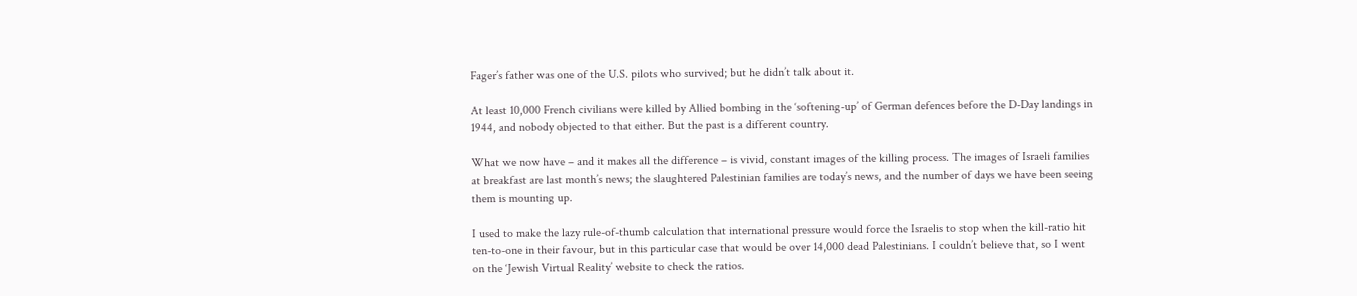Fager’s father was one of the U.S. pilots who survived; but he didn’t talk about it.

At least 10,000 French civilians were killed by Allied bombing in the ‘softening-up’ of German defences before the D-Day landings in 1944, and nobody objected to that either. But the past is a different country.

What we now have – and it makes all the difference – is vivid, constant images of the killing process. The images of Israeli families at breakfast are last month’s news; the slaughtered Palestinian families are today’s news, and the number of days we have been seeing them is mounting up.

I used to make the lazy rule-of-thumb calculation that international pressure would force the Israelis to stop when the kill-ratio hit ten-to-one in their favour, but in this particular case that would be over 14,000 dead Palestinians. I couldn’t believe that, so I went on the ‘Jewish Virtual Reality’ website to check the ratios.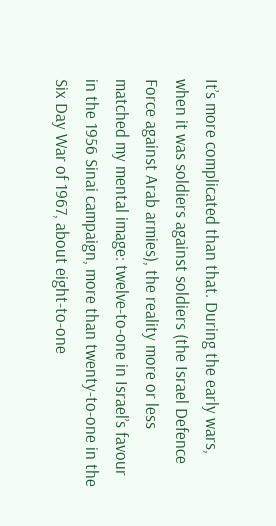It’s more complicated than that. During the early wars, when it was soldiers against soldiers (the Israel Defence Force against Arab armies), the reality more or less matched my mental image: twelve-to-one in Israel’s favour in the 1956 Sinai campaign, more than twenty-to-one in the Six Day War of 1967, about eight-to-one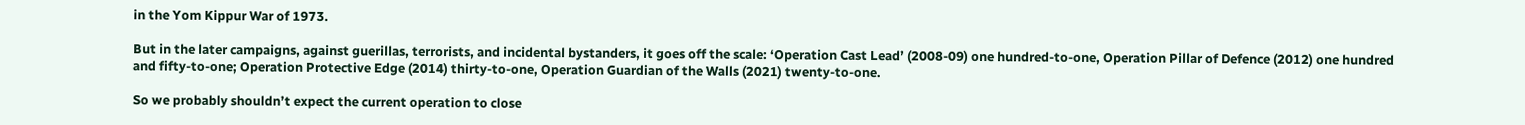in the Yom Kippur War of 1973.

But in the later campaigns, against guerillas, terrorists, and incidental bystanders, it goes off the scale: ‘Operation Cast Lead’ (2008-09) one hundred-to-one, Operation Pillar of Defence (2012) one hundred and fifty-to-one; Operation Protective Edge (2014) thirty-to-one, Operation Guardian of the Walls (2021) twenty-to-one.

So we probably shouldn’t expect the current operation to close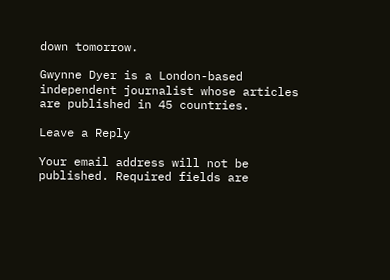down tomorrow.

Gwynne Dyer is a London-based independent journalist whose articles are published in 45 countries.

Leave a Reply

Your email address will not be published. Required fields are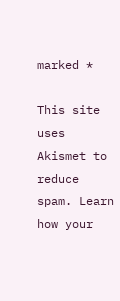marked *

This site uses Akismet to reduce spam. Learn how your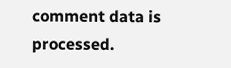comment data is processed.